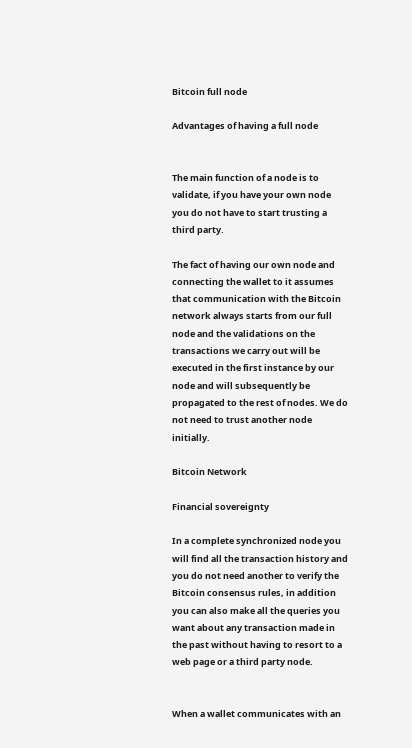Bitcoin full node

Advantages of having a full node


The main function of a node is to validate, if you have your own node you do not have to start trusting a third party.

The fact of having our own node and connecting the wallet to it assumes that communication with the Bitcoin network always starts from our full node and the validations on the transactions we carry out will be executed in the first instance by our node and will subsequently be propagated to the rest of nodes. We do not need to trust another node initially.

Bitcoin Network

Financial sovereignty

In a complete synchronized node you will find all the transaction history and you do not need another to verify the Bitcoin consensus rules, in addition you can also make all the queries you want about any transaction made in the past without having to resort to a web page or a third party node.


When a wallet communicates with an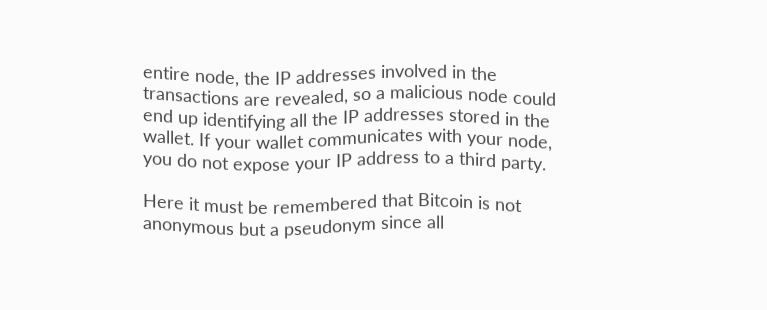entire node, the IP addresses involved in the transactions are revealed, so a malicious node could end up identifying all the IP addresses stored in the wallet. If your wallet communicates with your node, you do not expose your IP address to a third party.

Here it must be remembered that Bitcoin is not anonymous but a pseudonym since all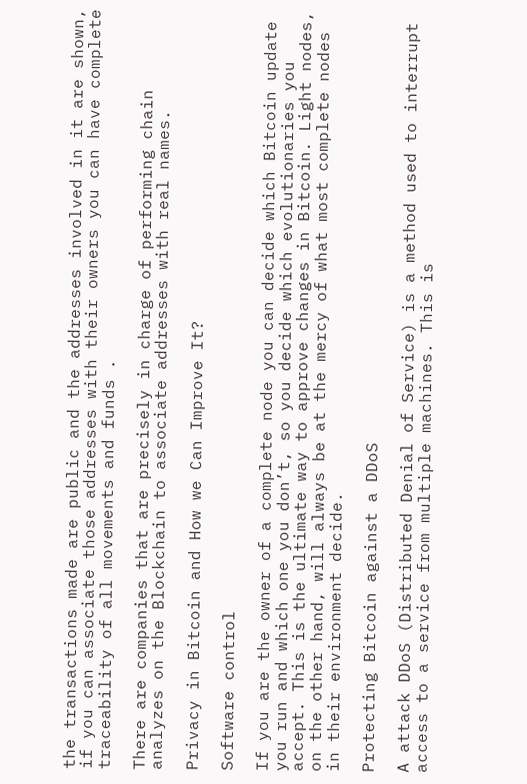the transactions made are public and the addresses involved in it are shown, if you can associate those addresses with their owners you can have complete traceability of all movements and funds .

There are companies that are precisely in charge of performing chain analyzes on the Blockchain to associate addresses with real names.

Privacy in Bitcoin and How we Can Improve It?

Software control

If you are the owner of a complete node you can decide which Bitcoin update you run and which one you don’t, so you decide which evolutionaries you accept. This is the ultimate way to approve changes in Bitcoin. Light nodes, on the other hand, will always be at the mercy of what most complete nodes in their environment decide.

Protecting Bitcoin against a DDoS

A attack DDoS (Distributed Denial of Service) is a method used to interrupt access to a service from multiple machines. This is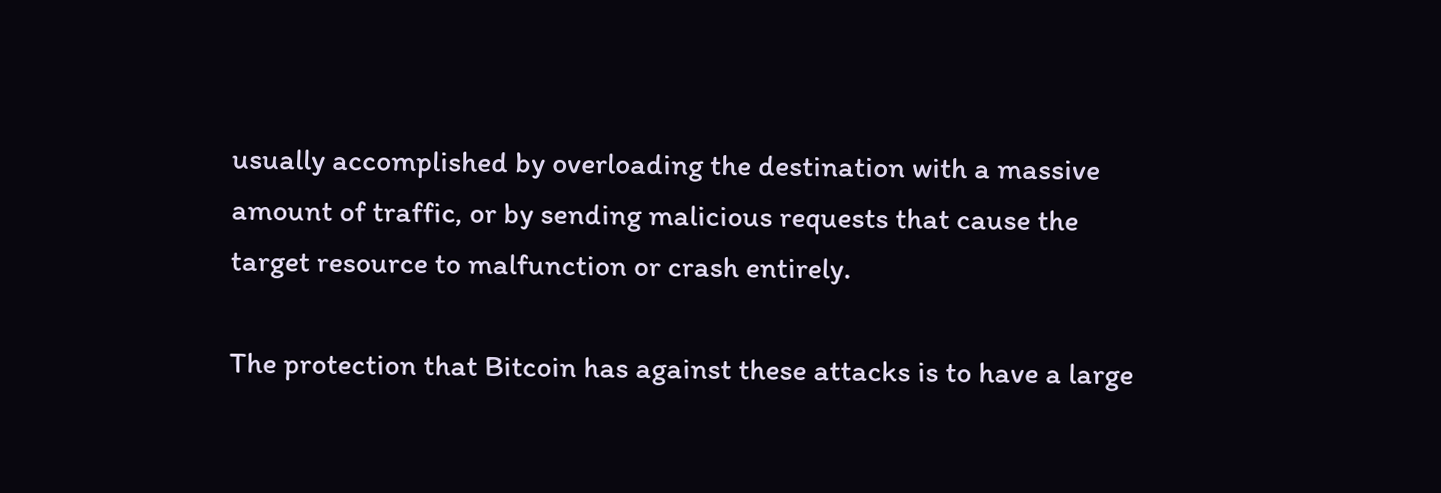usually accomplished by overloading the destination with a massive amount of traffic, or by sending malicious requests that cause the target resource to malfunction or crash entirely.

The protection that Bitcoin has against these attacks is to have a large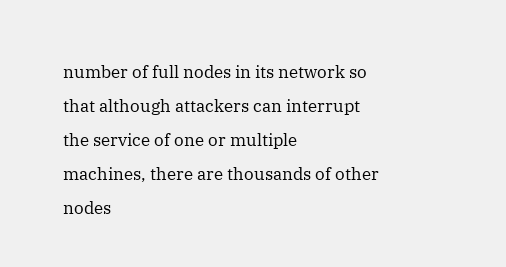number of full nodes in its network so that although attackers can interrupt the service of one or multiple machines, there are thousands of other nodes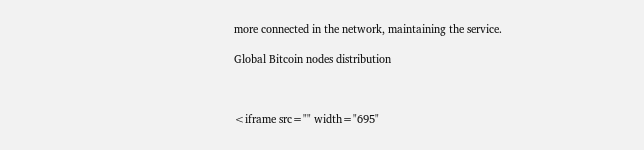more connected in the network, maintaining the service.

Global Bitcoin nodes distribution



<iframe src="" width="695"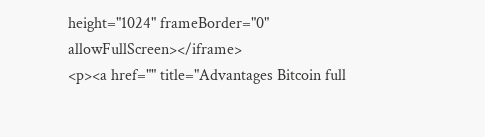height="1024" frameBorder="0" allowFullScreen></iframe>
<p><a href="" title="Advantages Bitcoin full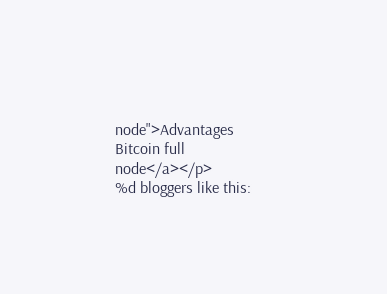node">Advantages Bitcoin full node</a></p>
%d bloggers like this: